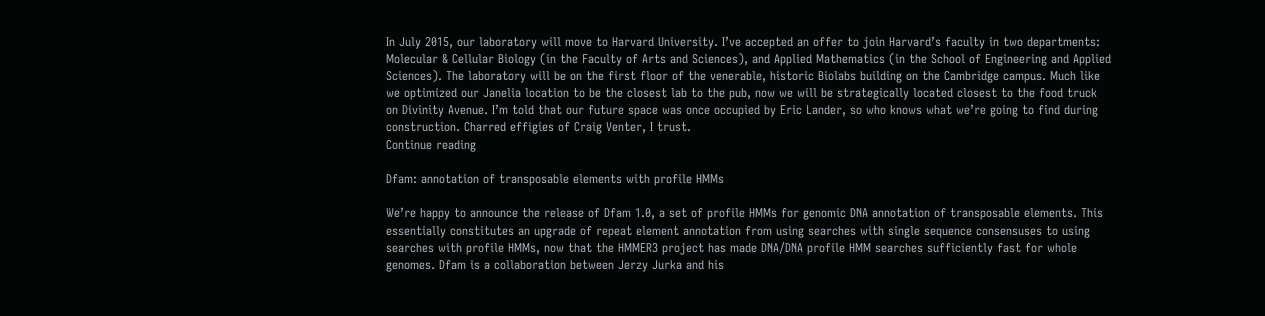In July 2015, our laboratory will move to Harvard University. I’ve accepted an offer to join Harvard’s faculty in two departments: Molecular & Cellular Biology (in the Faculty of Arts and Sciences), and Applied Mathematics (in the School of Engineering and Applied Sciences). The laboratory will be on the first floor of the venerable, historic Biolabs building on the Cambridge campus. Much like we optimized our Janelia location to be the closest lab to the pub, now we will be strategically located closest to the food truck on Divinity Avenue. I’m told that our future space was once occupied by Eric Lander, so who knows what we’re going to find during construction. Charred effigies of Craig Venter, I trust.
Continue reading

Dfam: annotation of transposable elements with profile HMMs

We’re happy to announce the release of Dfam 1.0, a set of profile HMMs for genomic DNA annotation of transposable elements. This essentially constitutes an upgrade of repeat element annotation from using searches with single sequence consensuses to using searches with profile HMMs, now that the HMMER3 project has made DNA/DNA profile HMM searches sufficiently fast for whole genomes. Dfam is a collaboration between Jerzy Jurka and his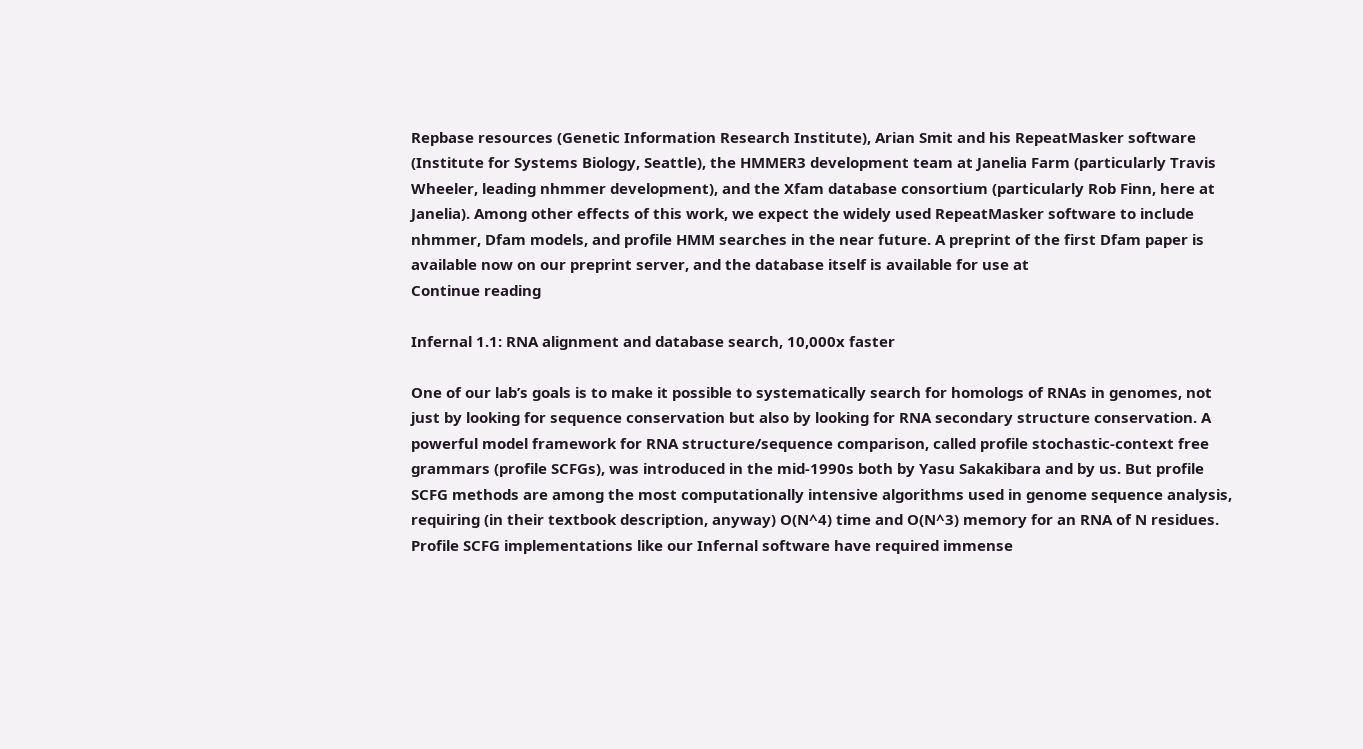Repbase resources (Genetic Information Research Institute), Arian Smit and his RepeatMasker software (Institute for Systems Biology, Seattle), the HMMER3 development team at Janelia Farm (particularly Travis Wheeler, leading nhmmer development), and the Xfam database consortium (particularly Rob Finn, here at Janelia). Among other effects of this work, we expect the widely used RepeatMasker software to include nhmmer, Dfam models, and profile HMM searches in the near future. A preprint of the first Dfam paper is available now on our preprint server, and the database itself is available for use at
Continue reading

Infernal 1.1: RNA alignment and database search, 10,000x faster

One of our lab’s goals is to make it possible to systematically search for homologs of RNAs in genomes, not just by looking for sequence conservation but also by looking for RNA secondary structure conservation. A powerful model framework for RNA structure/sequence comparison, called profile stochastic-context free grammars (profile SCFGs), was introduced in the mid-1990s both by Yasu Sakakibara and by us. But profile SCFG methods are among the most computationally intensive algorithms used in genome sequence analysis, requiring (in their textbook description, anyway) O(N^4) time and O(N^3) memory for an RNA of N residues. Profile SCFG implementations like our Infernal software have required immense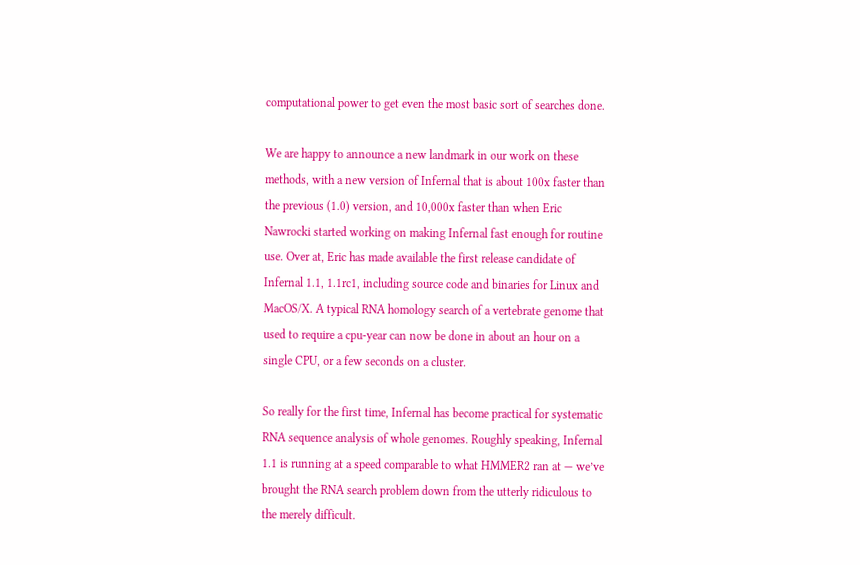computational power to get even the most basic sort of searches done.

We are happy to announce a new landmark in our work on these methods, with a new version of Infernal that is about 100x faster than the previous (1.0) version, and 10,000x faster than when Eric Nawrocki started working on making Infernal fast enough for routine use. Over at, Eric has made available the first release candidate of Infernal 1.1, 1.1rc1, including source code and binaries for Linux and MacOS/X. A typical RNA homology search of a vertebrate genome that used to require a cpu-year can now be done in about an hour on a single CPU, or a few seconds on a cluster.

So really for the first time, Infernal has become practical for systematic RNA sequence analysis of whole genomes. Roughly speaking, Infernal 1.1 is running at a speed comparable to what HMMER2 ran at — we’ve brought the RNA search problem down from the utterly ridiculous to the merely difficult.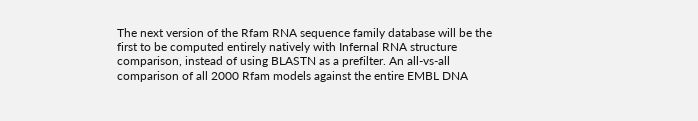The next version of the Rfam RNA sequence family database will be the first to be computed entirely natively with Infernal RNA structure comparison, instead of using BLASTN as a prefilter. An all-vs-all comparison of all 2000 Rfam models against the entire EMBL DNA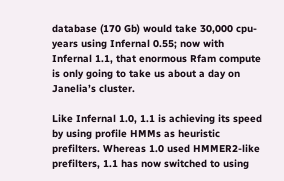database (170 Gb) would take 30,000 cpu-years using Infernal 0.55; now with Infernal 1.1, that enormous Rfam compute is only going to take us about a day on Janelia’s cluster.

Like Infernal 1.0, 1.1 is achieving its speed by using profile HMMs as heuristic prefilters. Whereas 1.0 used HMMER2-like prefilters, 1.1 has now switched to using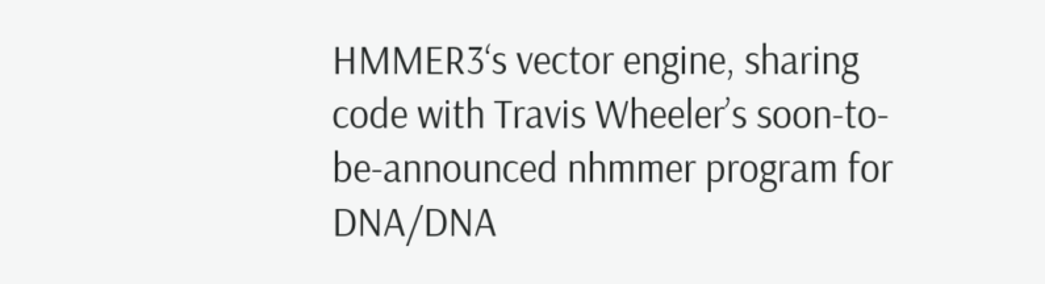HMMER3‘s vector engine, sharing code with Travis Wheeler’s soon-to-be-announced nhmmer program for DNA/DNA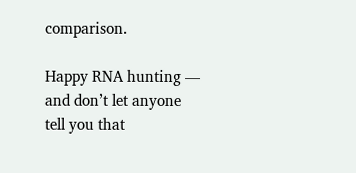comparison.

Happy RNA hunting — and don’t let anyone tell you that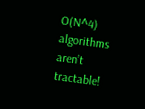O(N^4) algorithms aren’t tractable!